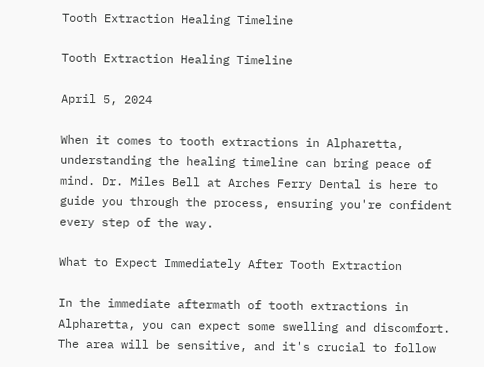Tooth Extraction Healing Timeline

Tooth Extraction Healing Timeline

April 5, 2024

When it comes to tooth extractions in Alpharetta, understanding the healing timeline can bring peace of mind. Dr. Miles Bell at Arches Ferry Dental is here to guide you through the process, ensuring you're confident every step of the way.

What to Expect Immediately After Tooth Extraction

In the immediate aftermath of tooth extractions in Alpharetta, you can expect some swelling and discomfort. The area will be sensitive, and it's crucial to follow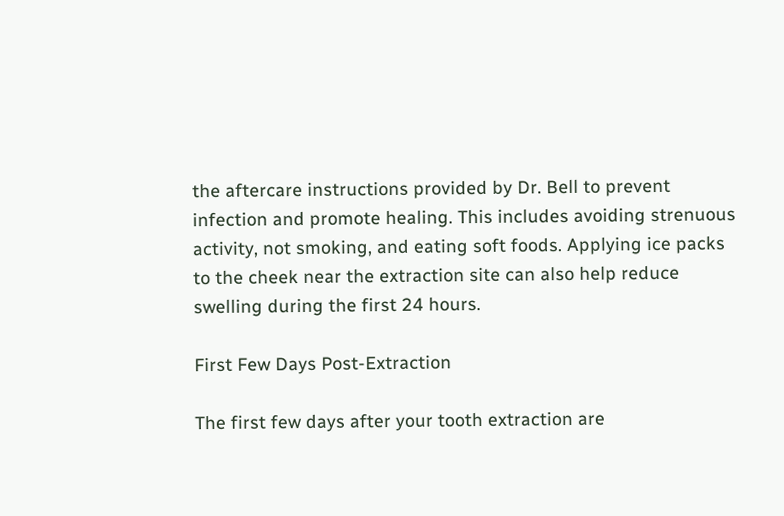the aftercare instructions provided by Dr. Bell to prevent infection and promote healing. This includes avoiding strenuous activity, not smoking, and eating soft foods. Applying ice packs to the cheek near the extraction site can also help reduce swelling during the first 24 hours.

First Few Days Post-Extraction

The first few days after your tooth extraction are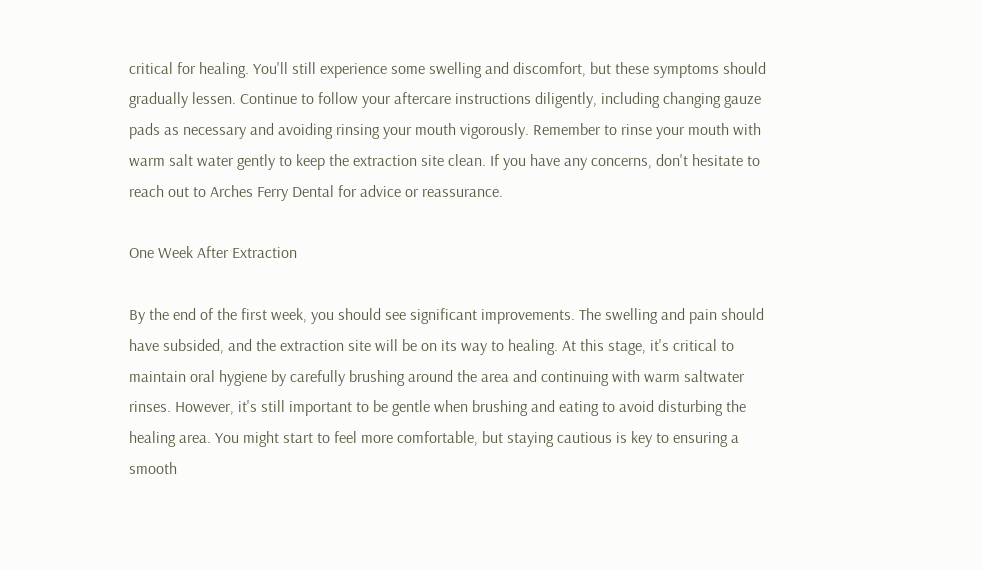critical for healing. You'll still experience some swelling and discomfort, but these symptoms should gradually lessen. Continue to follow your aftercare instructions diligently, including changing gauze pads as necessary and avoiding rinsing your mouth vigorously. Remember to rinse your mouth with warm salt water gently to keep the extraction site clean. If you have any concerns, don't hesitate to reach out to Arches Ferry Dental for advice or reassurance.

One Week After Extraction

By the end of the first week, you should see significant improvements. The swelling and pain should have subsided, and the extraction site will be on its way to healing. At this stage, it's critical to maintain oral hygiene by carefully brushing around the area and continuing with warm saltwater rinses. However, it's still important to be gentle when brushing and eating to avoid disturbing the healing area. You might start to feel more comfortable, but staying cautious is key to ensuring a smooth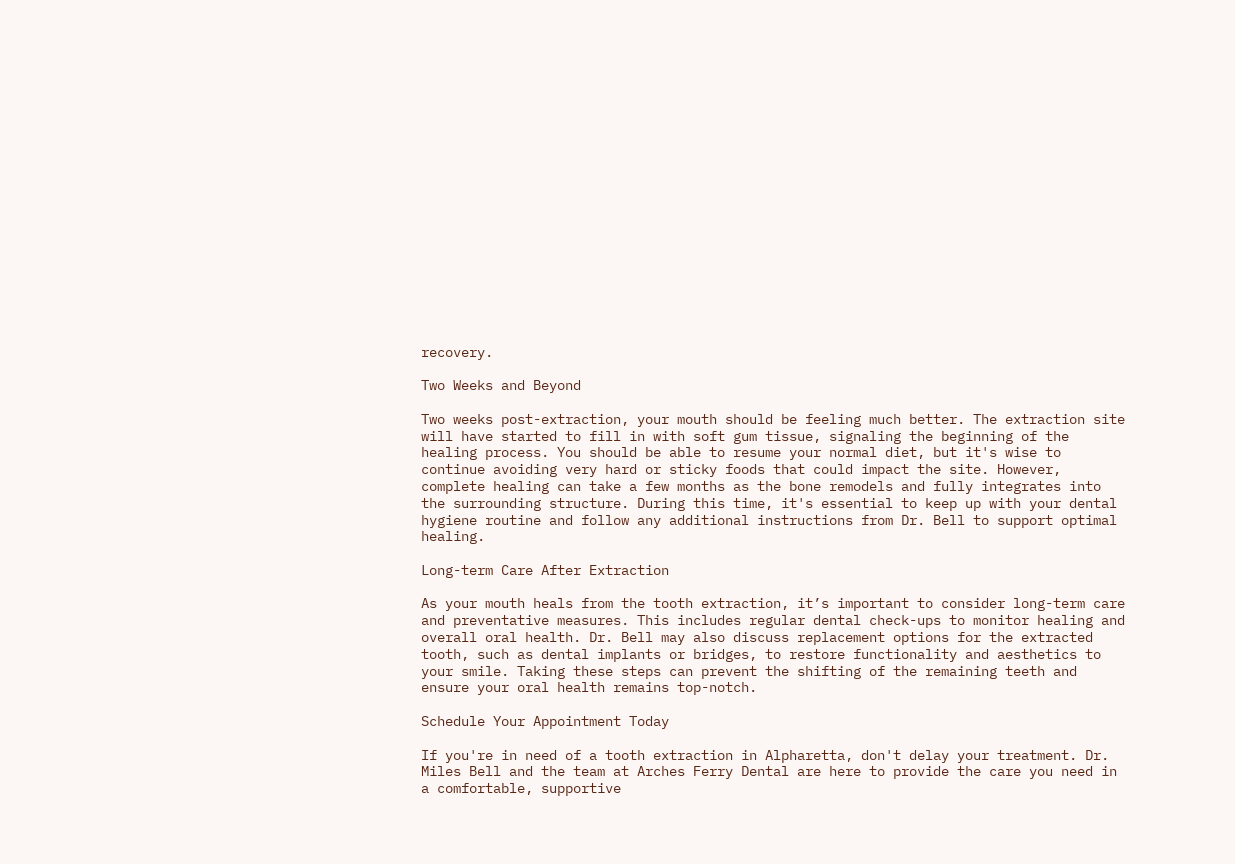recovery.

Two Weeks and Beyond

Two weeks post-extraction, your mouth should be feeling much better. The extraction site will have started to fill in with soft gum tissue, signaling the beginning of the healing process. You should be able to resume your normal diet, but it's wise to continue avoiding very hard or sticky foods that could impact the site. However, complete healing can take a few months as the bone remodels and fully integrates into the surrounding structure. During this time, it's essential to keep up with your dental hygiene routine and follow any additional instructions from Dr. Bell to support optimal healing.

Long-term Care After Extraction

As your mouth heals from the tooth extraction, it’s important to consider long-term care and preventative measures. This includes regular dental check-ups to monitor healing and overall oral health. Dr. Bell may also discuss replacement options for the extracted tooth, such as dental implants or bridges, to restore functionality and aesthetics to your smile. Taking these steps can prevent the shifting of the remaining teeth and ensure your oral health remains top-notch.

Schedule Your Appointment Today

If you're in need of a tooth extraction in Alpharetta, don't delay your treatment. Dr. Miles Bell and the team at Arches Ferry Dental are here to provide the care you need in a comfortable, supportive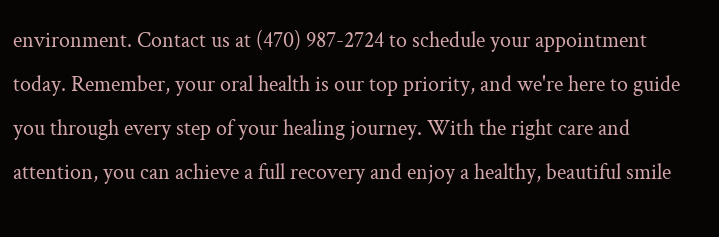environment. Contact us at (470) 987-2724 to schedule your appointment today. Remember, your oral health is our top priority, and we're here to guide you through every step of your healing journey. With the right care and attention, you can achieve a full recovery and enjoy a healthy, beautiful smile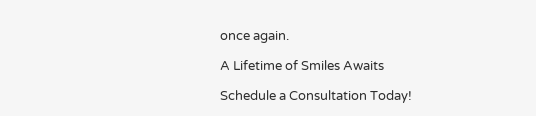once again.

A Lifetime of Smiles Awaits

Schedule a Consultation Today!